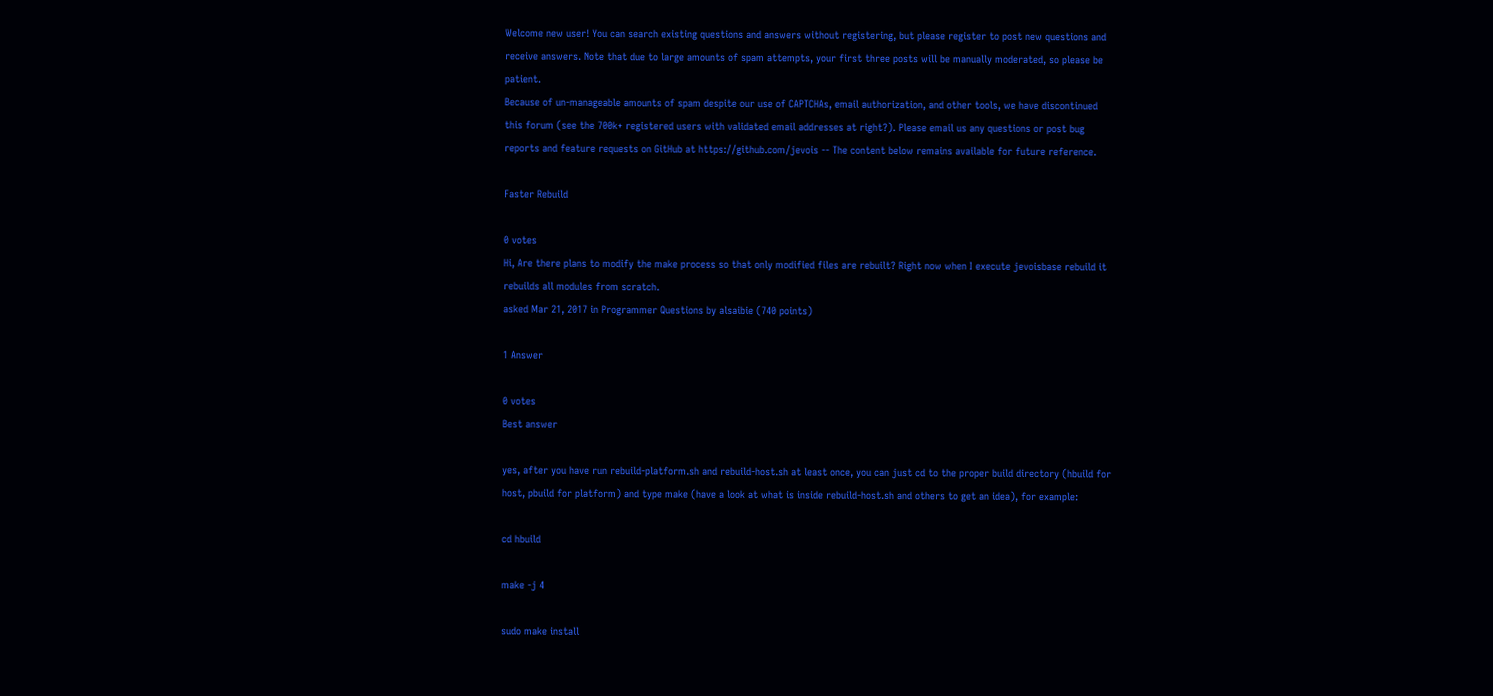Welcome new user! You can search existing questions and answers without registering, but please register to post new questions and receive answers. Note that due to large amounts of spam attempts, your first three posts will be manually moderated, so please be patient.
Because of un-manageable amounts of spam despite our use of CAPTCHAs, email authorization, and other tools, we have discontinued this forum (see the 700k+ registered users with validated email addresses at right?). Please email us any questions or post bug reports and feature requests on GitHub at https://github.com/jevois -- The content below remains available for future reference.

Faster Rebuild

0 votes
Hi, Are there plans to modify the make process so that only modified files are rebuilt? Right now when I execute jevoisbase rebuild it rebuilds all modules from scratch.
asked Mar 21, 2017 in Programmer Questions by alsaibie (740 points)

1 Answer

0 votes
Best answer

yes, after you have run rebuild-platform.sh and rebuild-host.sh at least once, you can just cd to the proper build directory (hbuild for host, pbuild for platform) and type make (have a look at what is inside rebuild-host.sh and others to get an idea), for example:

cd hbuild

make -j 4

sudo make install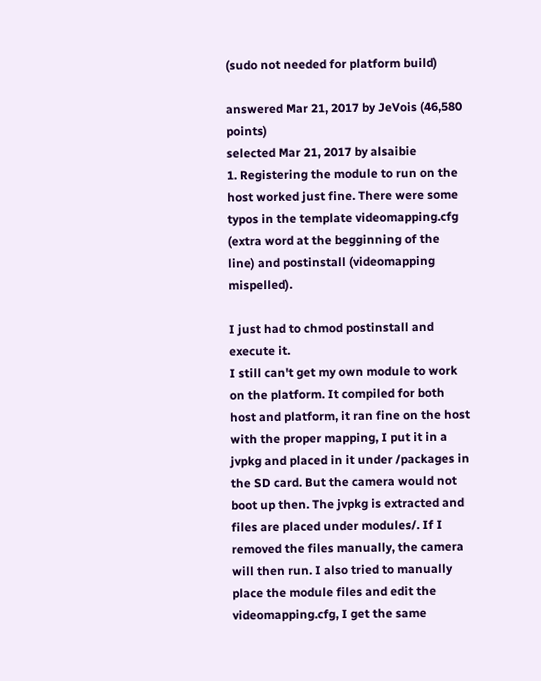(sudo not needed for platform build)

answered Mar 21, 2017 by JeVois (46,580 points)
selected Mar 21, 2017 by alsaibie
1. Registering the module to run on the host worked just fine. There were some typos in the template videomapping.cfg (extra word at the begginning of the line) and postinstall (videomapping mispelled).

I just had to chmod postinstall and execute it.
I still can't get my own module to work on the platform. It compiled for both host and platform, it ran fine on the host with the proper mapping, I put it in a jvpkg and placed in it under /packages in the SD card. But the camera would not boot up then. The jvpkg is extracted and files are placed under modules/. If I removed the files manually, the camera will then run. I also tried to manually place the module files and edit the videomapping.cfg, I get the same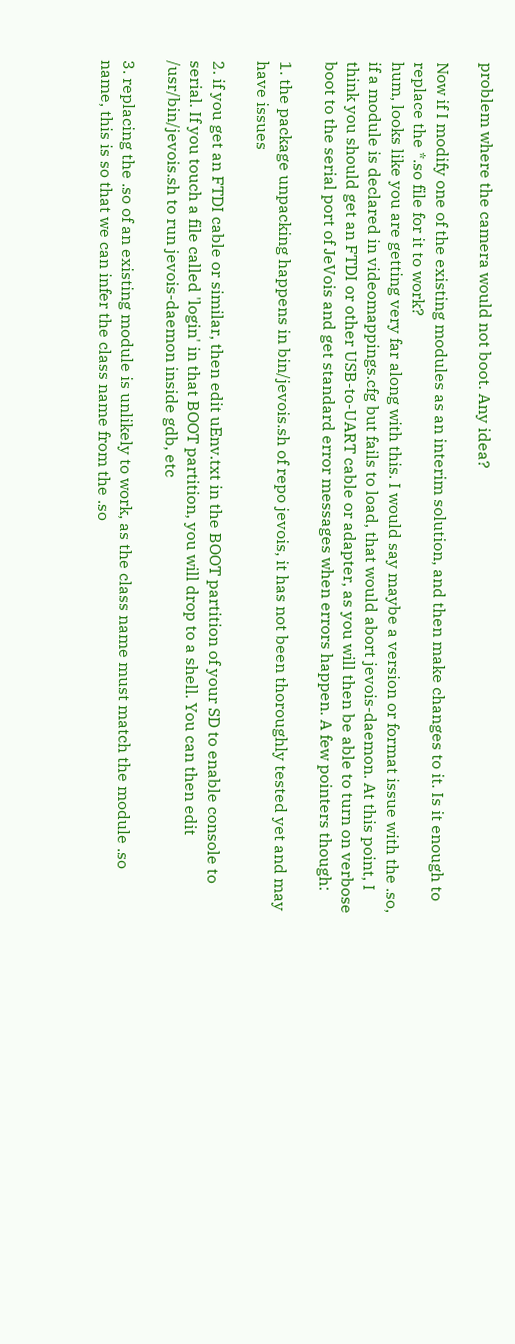problem where the camera would not boot. Any idea?

Now if I modify one of the existing modules as an interim solution, and then make changes to it. Is it enough to replace the *.so file for it to work?
hum, looks like you are getting very far along with this. I would say maybe a version or format issue with the .so, if a module is declared in videomappings.cfg but fails to load, that would abort jevois-daemon. At this point, I think you should get an FTDI or other USB-to-UART cable or adapter, as you will then be able to turn on verbose boot to the serial port of JeVois and get standard error messages when errors happen. A few pointers though:

1. the package unpacking happens in bin/jevois.sh of repo jevois, it has not been thoroughly tested yet and may have issues

2. if you get an FTDI cable or similar, then edit uEnv.txt in the BOOT partition of your SD to enable console to serial. If you touch a file called 'login' in that BOOT partition, you will drop to a shell. You can then edit /usr/bin/jevois.sh to run jevois-daemon inside gdb, etc

3. replacing the .so of an existing module is unlikely to work, as the class name must match the module .so name, this is so that we can infer the class name from the .so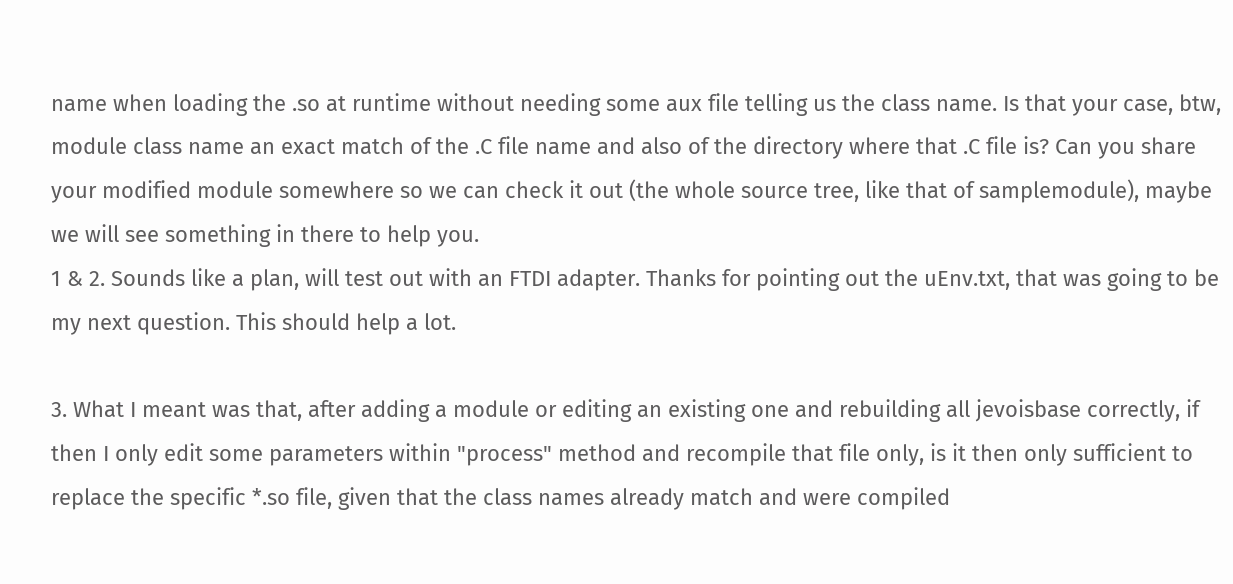name when loading the .so at runtime without needing some aux file telling us the class name. Is that your case, btw, module class name an exact match of the .C file name and also of the directory where that .C file is? Can you share your modified module somewhere so we can check it out (the whole source tree, like that of samplemodule), maybe we will see something in there to help you.
1 & 2. Sounds like a plan, will test out with an FTDI adapter. Thanks for pointing out the uEnv.txt, that was going to be my next question. This should help a lot.

3. What I meant was that, after adding a module or editing an existing one and rebuilding all jevoisbase correctly, if then I only edit some parameters within "process" method and recompile that file only, is it then only sufficient to replace the specific *.so file, given that the class names already match and were compiled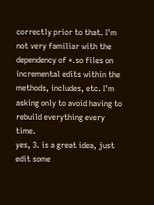correctly prior to that. I'm not very familiar with the dependency of *.so files on incremental edits within the methods, includes, etc. I'm asking only to avoid having to rebuild everything every time.
yes, 3. is a great idea, just edit some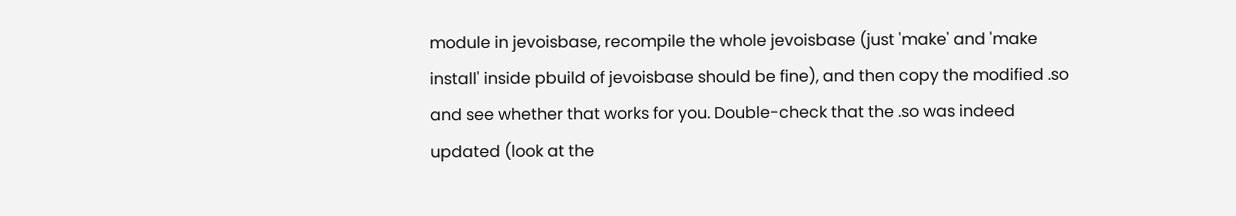module in jevoisbase, recompile the whole jevoisbase (just 'make' and 'make install' inside pbuild of jevoisbase should be fine), and then copy the modified .so and see whether that works for you. Double-check that the .so was indeed updated (look at the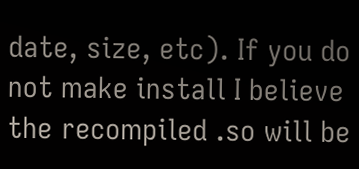date, size, etc). If you do not make install I believe the recompiled .so will be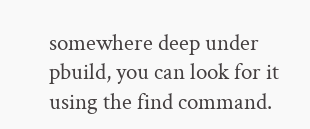somewhere deep under pbuild, you can look for it using the find command.